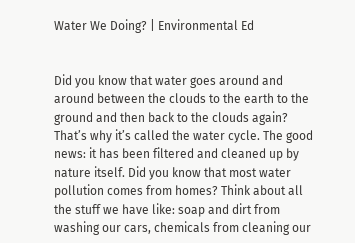Water We Doing? | Environmental Ed


Did you know that water goes around and around between the clouds to the earth to the ground and then back to the clouds again? That’s why it’s called the water cycle. The good news: it has been filtered and cleaned up by nature itself. Did you know that most water pollution comes from homes? Think about all the stuff we have like: soap and dirt from washing our cars, chemicals from cleaning our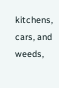kitchens, cars, and weeds,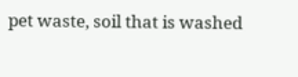pet waste, soil that is washed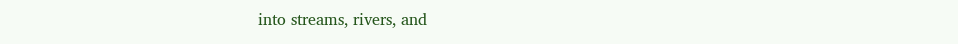into streams, rivers, and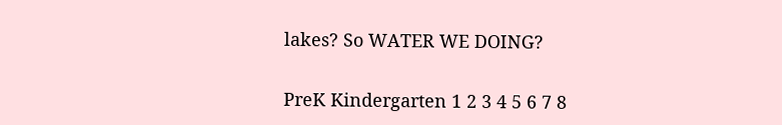lakes? So WATER WE DOING?


PreK Kindergarten 1 2 3 4 5 6 7 8